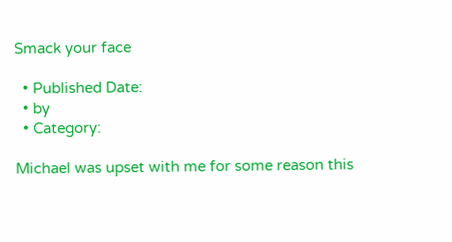Smack your face

  • Published Date:
  • by
  • Category:

Michael was upset with me for some reason this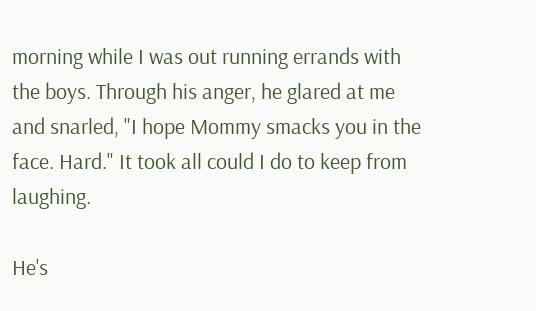morning while I was out running errands with the boys. Through his anger, he glared at me and snarled, "I hope Mommy smacks you in the face. Hard." It took all could I do to keep from laughing.

He's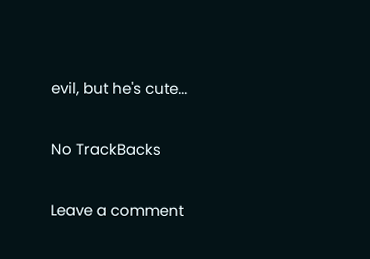evil, but he's cute...

No TrackBacks

Leave a comment